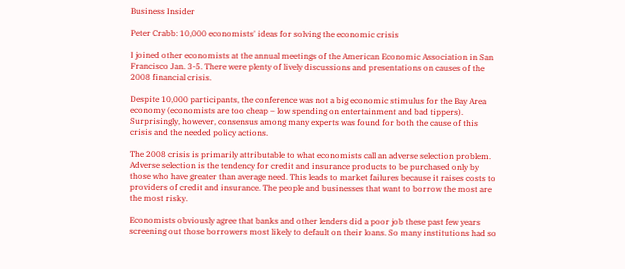Business Insider

Peter Crabb: 10,000 economists' ideas for solving the economic crisis

I joined other economists at the annual meetings of the American Economic Association in San Francisco Jan. 3-5. There were plenty of lively discussions and presentations on causes of the 2008 financial crisis.

Despite 10,000 participants, the conference was not a big economic stimulus for the Bay Area economy (economists are too cheap – low spending on entertainment and bad tippers). Surprisingly, however, consensus among many experts was found for both the cause of this crisis and the needed policy actions.

The 2008 crisis is primarily attributable to what economists call an adverse selection problem. Adverse selection is the tendency for credit and insurance products to be purchased only by those who have greater than average need. This leads to market failures because it raises costs to providers of credit and insurance. The people and businesses that want to borrow the most are the most risky.

Economists obviously agree that banks and other lenders did a poor job these past few years screening out those borrowers most likely to default on their loans. So many institutions had so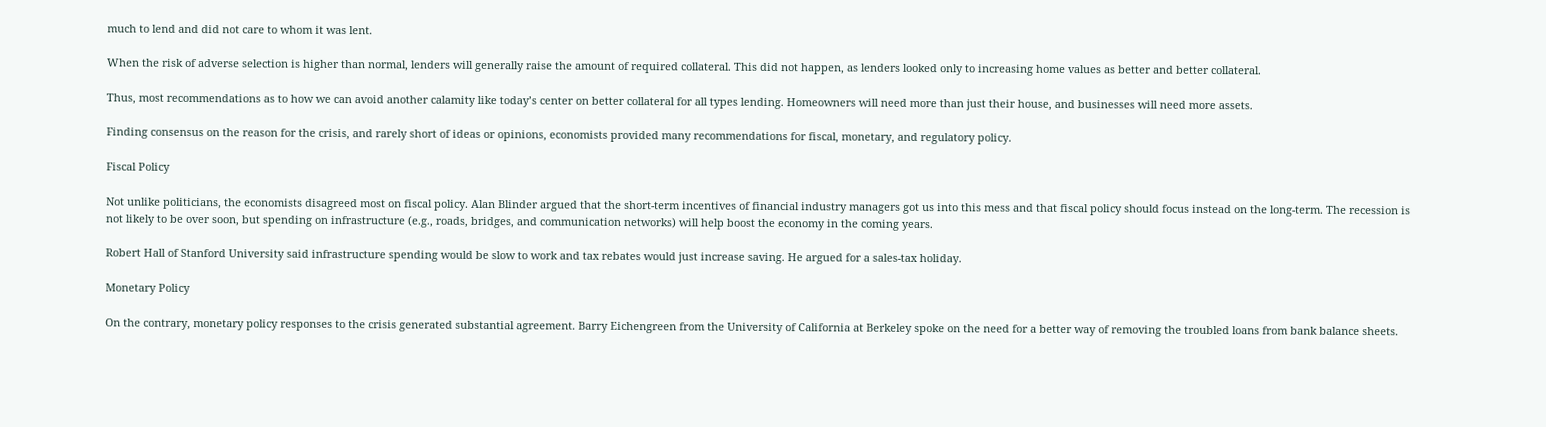much to lend and did not care to whom it was lent.

When the risk of adverse selection is higher than normal, lenders will generally raise the amount of required collateral. This did not happen, as lenders looked only to increasing home values as better and better collateral.

Thus, most recommendations as to how we can avoid another calamity like today’s center on better collateral for all types lending. Homeowners will need more than just their house, and businesses will need more assets.

Finding consensus on the reason for the crisis, and rarely short of ideas or opinions, economists provided many recommendations for fiscal, monetary, and regulatory policy.

Fiscal Policy

Not unlike politicians, the economists disagreed most on fiscal policy. Alan Blinder argued that the short-term incentives of financial industry managers got us into this mess and that fiscal policy should focus instead on the long-term. The recession is not likely to be over soon, but spending on infrastructure (e.g., roads, bridges, and communication networks) will help boost the economy in the coming years.

Robert Hall of Stanford University said infrastructure spending would be slow to work and tax rebates would just increase saving. He argued for a sales-tax holiday.

Monetary Policy

On the contrary, monetary policy responses to the crisis generated substantial agreement. Barry Eichengreen from the University of California at Berkeley spoke on the need for a better way of removing the troubled loans from bank balance sheets.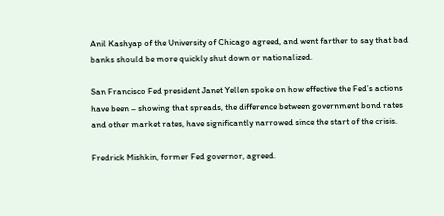Anil Kashyap of the University of Chicago agreed, and went farther to say that bad banks should be more quickly shut down or nationalized.

San Francisco Fed president Janet Yellen spoke on how effective the Fed’s actions have been – showing that spreads, the difference between government bond rates and other market rates, have significantly narrowed since the start of the crisis.

Fredrick Mishkin, former Fed governor, agreed.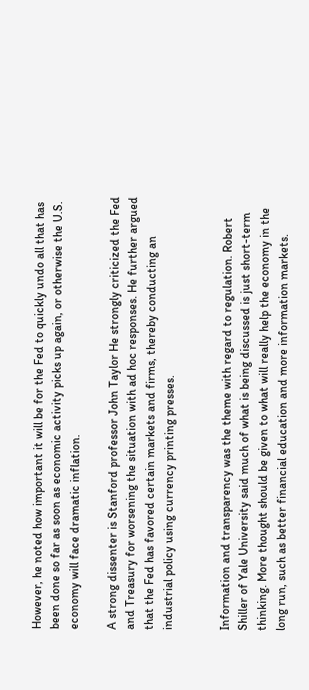However, he noted how important it will be for the Fed to quickly undo all that has been done so far as soon as economic activity picks up again, or otherwise the U.S. economy will face dramatic inflation.

A strong dissenter is Stanford professor John Taylor He strongly criticized the Fed and Treasury for worsening the situation with ad hoc responses. He further argued that the Fed has favored certain markets and firms, thereby conducting an industrial policy using currency printing presses.


Information and transparency was the theme with regard to regulation. Robert Shiller of Yale University said much of what is being discussed is just short-term thinking. More thought should be given to what will really help the economy in the long run, such as better financial education and more information markets.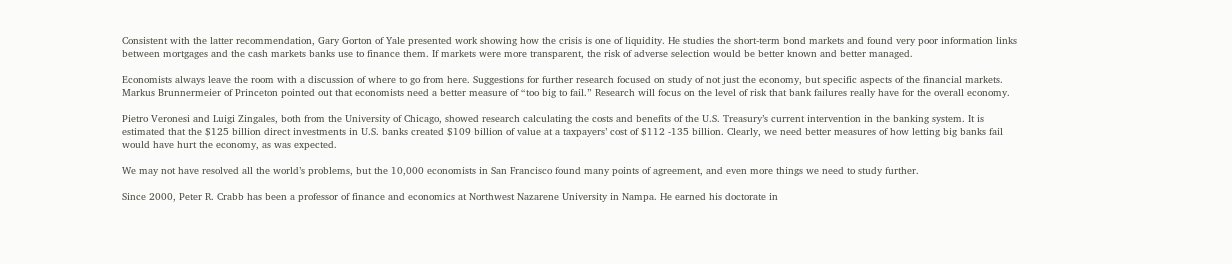Consistent with the latter recommendation, Gary Gorton of Yale presented work showing how the crisis is one of liquidity. He studies the short-term bond markets and found very poor information links between mortgages and the cash markets banks use to finance them. If markets were more transparent, the risk of adverse selection would be better known and better managed.

Economists always leave the room with a discussion of where to go from here. Suggestions for further research focused on study of not just the economy, but specific aspects of the financial markets. Markus Brunnermeier of Princeton pointed out that economists need a better measure of “too big to fail.” Research will focus on the level of risk that bank failures really have for the overall economy.

Pietro Veronesi and Luigi Zingales, both from the University of Chicago, showed research calculating the costs and benefits of the U.S. Treasury’s current intervention in the banking system. It is estimated that the $125 billion direct investments in U.S. banks created $109 billion of value at a taxpayers’ cost of $112 -135 billion. Clearly, we need better measures of how letting big banks fail would have hurt the economy, as was expected.

We may not have resolved all the world’s problems, but the 10,000 economists in San Francisco found many points of agreement, and even more things we need to study further.

Since 2000, Peter R. Crabb has been a professor of finance and economics at Northwest Nazarene University in Nampa. He earned his doctorate in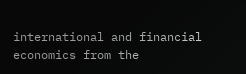international and financial economics from the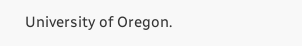University of Oregon.